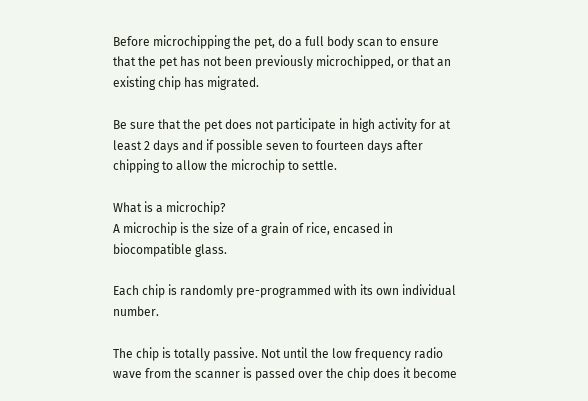Before microchipping the pet, do a full body scan to ensure that the pet has not been previously microchipped, or that an existing chip has migrated.

Be sure that the pet does not participate in high activity for at least 2 days and if possible seven to fourteen days after chipping to allow the microchip to settle.

What is a microchip?
A microchip is the size of a grain of rice, encased in biocompatible glass.

Each chip is randomly pre-programmed with its own individual number.

The chip is totally passive. Not until the low frequency radio wave from the scanner is passed over the chip does it become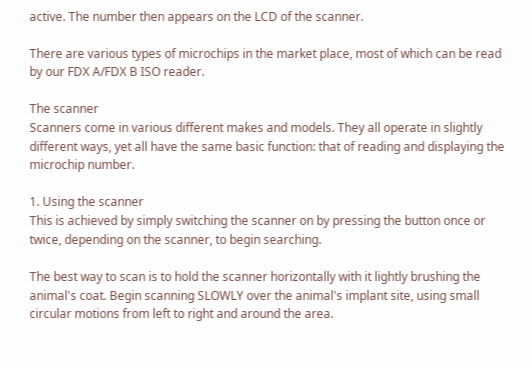active. The number then appears on the LCD of the scanner.

There are various types of microchips in the market place, most of which can be read by our FDX A/FDX B ISO reader.

The scanner
Scanners come in various different makes and models. They all operate in slightly different ways, yet all have the same basic function: that of reading and displaying the microchip number.

1. Using the scanner
This is achieved by simply switching the scanner on by pressing the button once or twice, depending on the scanner, to begin searching.

The best way to scan is to hold the scanner horizontally with it lightly brushing the animal's coat. Begin scanning SLOWLY over the animal's implant site, using small circular motions from left to right and around the area.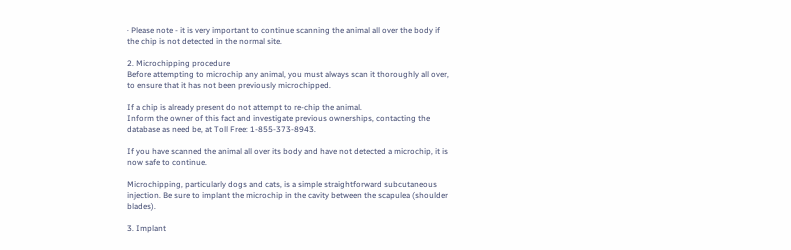· Please note - it is very important to continue scanning the animal all over the body if the chip is not detected in the normal site.

2. Microchipping procedure
Before attempting to microchip any animal, you must always scan it thoroughly all over, to ensure that it has not been previously microchipped.

If a chip is already present do not attempt to re-chip the animal.
Inform the owner of this fact and investigate previous ownerships, contacting the database as need be, at Toll Free: 1-855-373-8943.

If you have scanned the animal all over its body and have not detected a microchip, it is now safe to continue.

Microchipping, particularly dogs and cats, is a simple straightforward subcutaneous injection. Be sure to implant the microchip in the cavity between the scapulea (shoulder blades).

3. Implant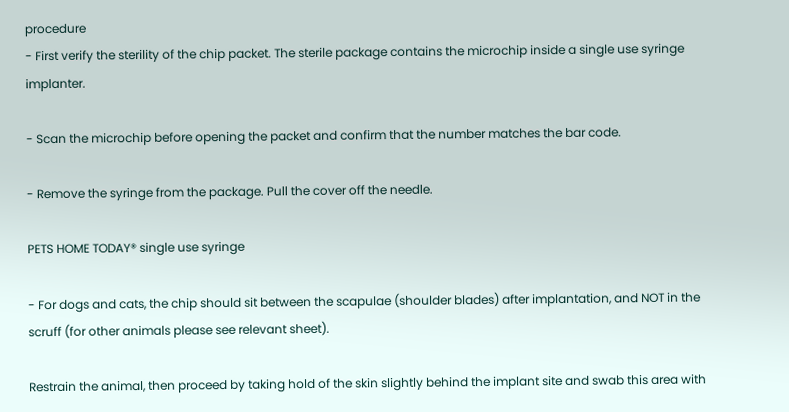procedure
- First verify the sterility of the chip packet. The sterile package contains the microchip inside a single use syringe implanter.

- Scan the microchip before opening the packet and confirm that the number matches the bar code.

- Remove the syringe from the package. Pull the cover off the needle.

PETS HOME TODAY® single use syringe

- For dogs and cats, the chip should sit between the scapulae (shoulder blades) after implantation, and NOT in the scruff (for other animals please see relevant sheet).

Restrain the animal, then proceed by taking hold of the skin slightly behind the implant site and swab this area with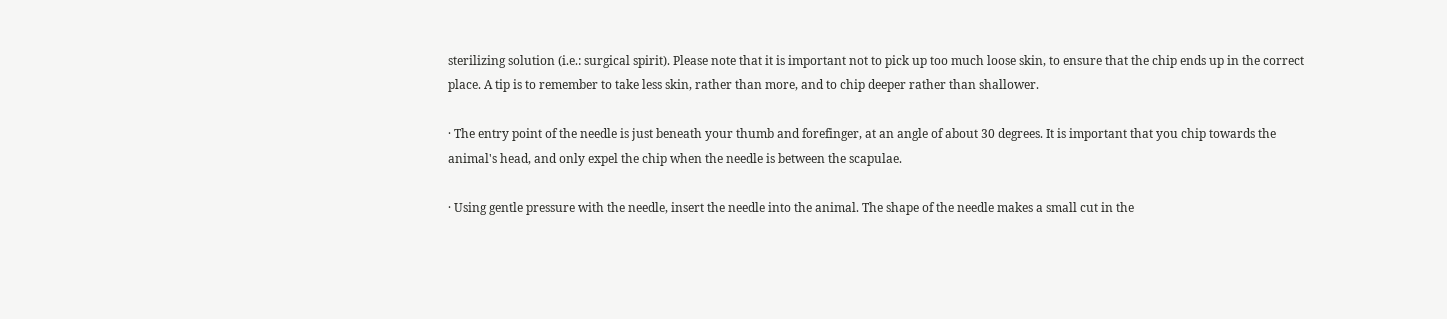sterilizing solution (i.e.: surgical spirit). Please note that it is important not to pick up too much loose skin, to ensure that the chip ends up in the correct place. A tip is to remember to take less skin, rather than more, and to chip deeper rather than shallower.

· The entry point of the needle is just beneath your thumb and forefinger, at an angle of about 30 degrees. It is important that you chip towards the animal's head, and only expel the chip when the needle is between the scapulae.

· Using gentle pressure with the needle, insert the needle into the animal. The shape of the needle makes a small cut in the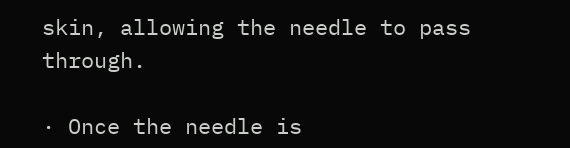skin, allowing the needle to pass through.

· Once the needle is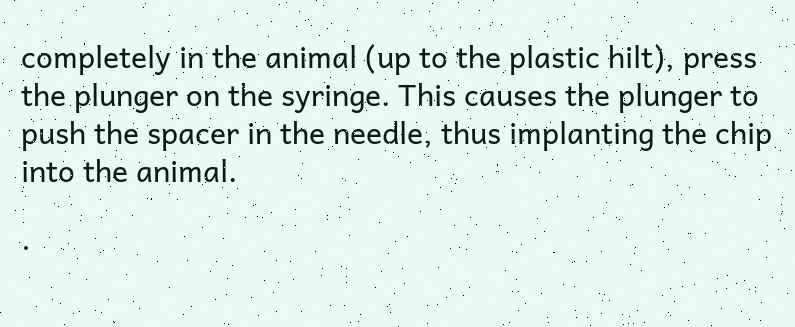completely in the animal (up to the plastic hilt), press the plunger on the syringe. This causes the plunger to push the spacer in the needle, thus implanting the chip into the animal.

·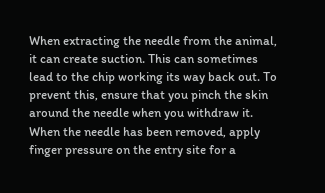When extracting the needle from the animal, it can create suction. This can sometimes lead to the chip working its way back out. To prevent this, ensure that you pinch the skin around the needle when you withdraw it. When the needle has been removed, apply finger pressure on the entry site for a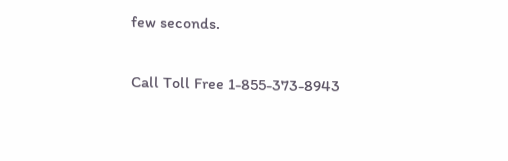few seconds.

Call Toll Free 1-855-373-8943